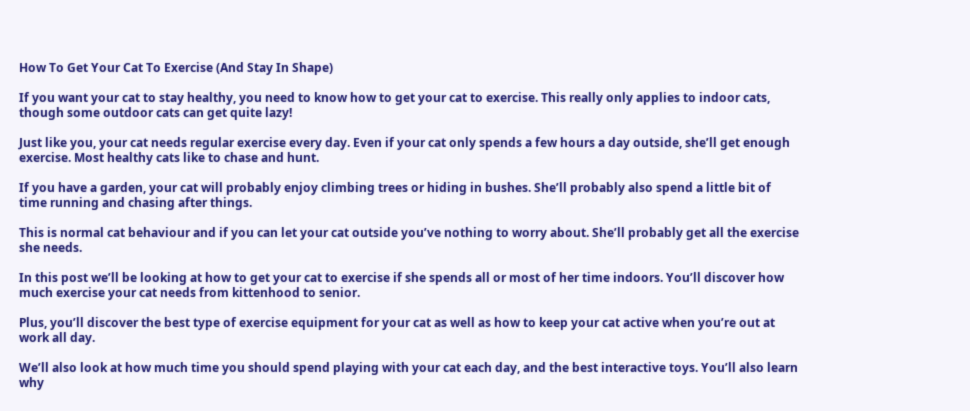How To Get Your Cat To Exercise (And Stay In Shape)

If you want your cat to stay healthy, you need to know how to get your cat to exercise. This really only applies to indoor cats, though some outdoor cats can get quite lazy!

Just like you, your cat needs regular exercise every day. Even if your cat only spends a few hours a day outside, she’ll get enough exercise. Most healthy cats like to chase and hunt.

If you have a garden, your cat will probably enjoy climbing trees or hiding in bushes. She’ll probably also spend a little bit of time running and chasing after things.

This is normal cat behaviour and if you can let your cat outside you’ve nothing to worry about. She’ll probably get all the exercise she needs.

In this post we’ll be looking at how to get your cat to exercise if she spends all or most of her time indoors. You’ll discover how much exercise your cat needs from kittenhood to senior.

Plus, you’ll discover the best type of exercise equipment for your cat as well as how to keep your cat active when you’re out at work all day.

We’ll also look at how much time you should spend playing with your cat each day, and the best interactive toys. You’ll also learn why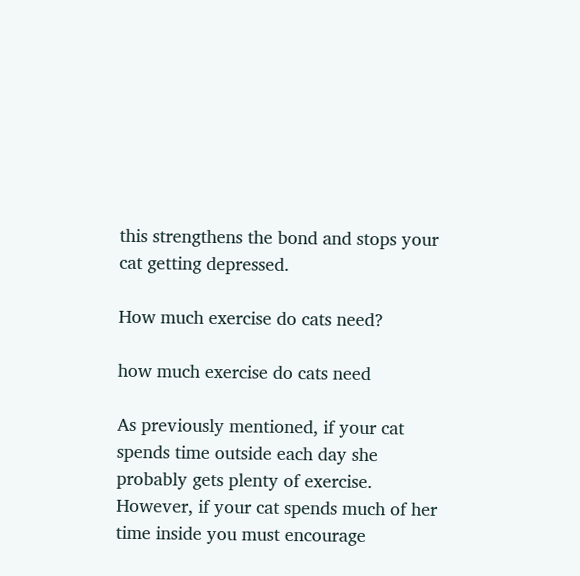this strengthens the bond and stops your cat getting depressed.

How much exercise do cats need?

how much exercise do cats need

As previously mentioned, if your cat spends time outside each day she probably gets plenty of exercise. However, if your cat spends much of her time inside you must encourage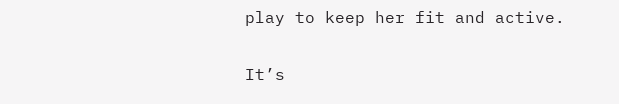play to keep her fit and active.

It’s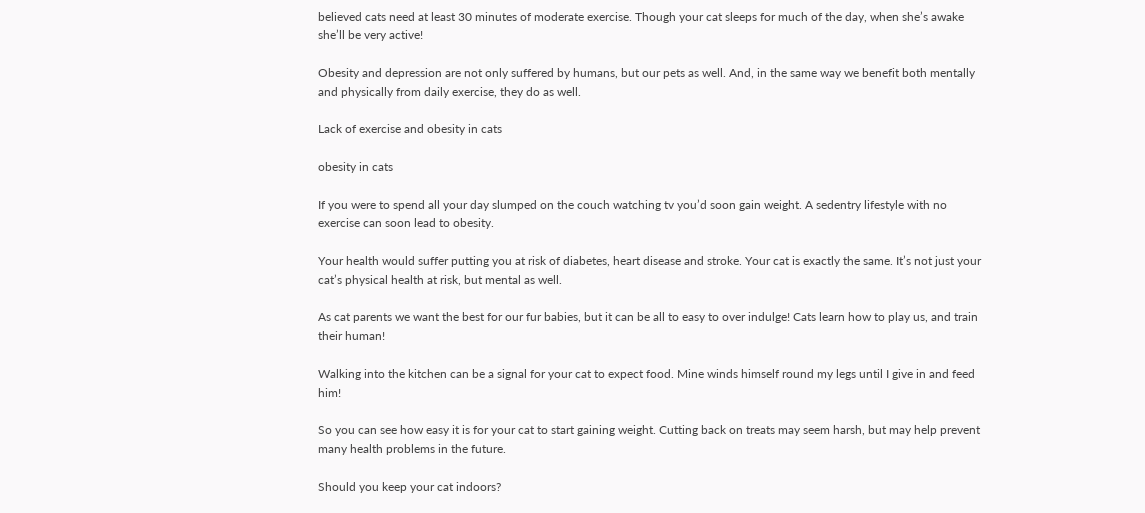believed cats need at least 30 minutes of moderate exercise. Though your cat sleeps for much of the day, when she’s awake she’ll be very active!

Obesity and depression are not only suffered by humans, but our pets as well. And, in the same way we benefit both mentally and physically from daily exercise, they do as well.

Lack of exercise and obesity in cats

obesity in cats

If you were to spend all your day slumped on the couch watching tv you’d soon gain weight. A sedentry lifestyle with no exercise can soon lead to obesity.

Your health would suffer putting you at risk of diabetes, heart disease and stroke. Your cat is exactly the same. It’s not just your cat’s physical health at risk, but mental as well.

As cat parents we want the best for our fur babies, but it can be all to easy to over indulge! Cats learn how to play us, and train their human!

Walking into the kitchen can be a signal for your cat to expect food. Mine winds himself round my legs until I give in and feed him!

So you can see how easy it is for your cat to start gaining weight. Cutting back on treats may seem harsh, but may help prevent many health problems in the future.

Should you keep your cat indoors?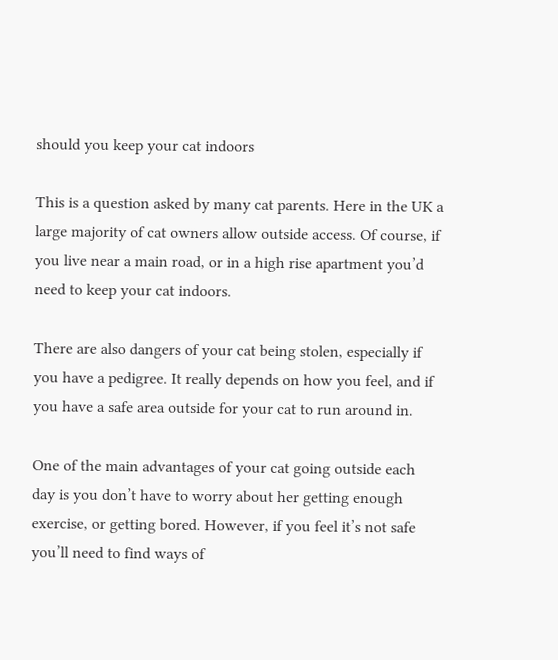should you keep your cat indoors

This is a question asked by many cat parents. Here in the UK a large majority of cat owners allow outside access. Of course, if you live near a main road, or in a high rise apartment you’d need to keep your cat indoors.

There are also dangers of your cat being stolen, especially if you have a pedigree. It really depends on how you feel, and if you have a safe area outside for your cat to run around in.

One of the main advantages of your cat going outside each day is you don’t have to worry about her getting enough exercise, or getting bored. However, if you feel it’s not safe you’ll need to find ways of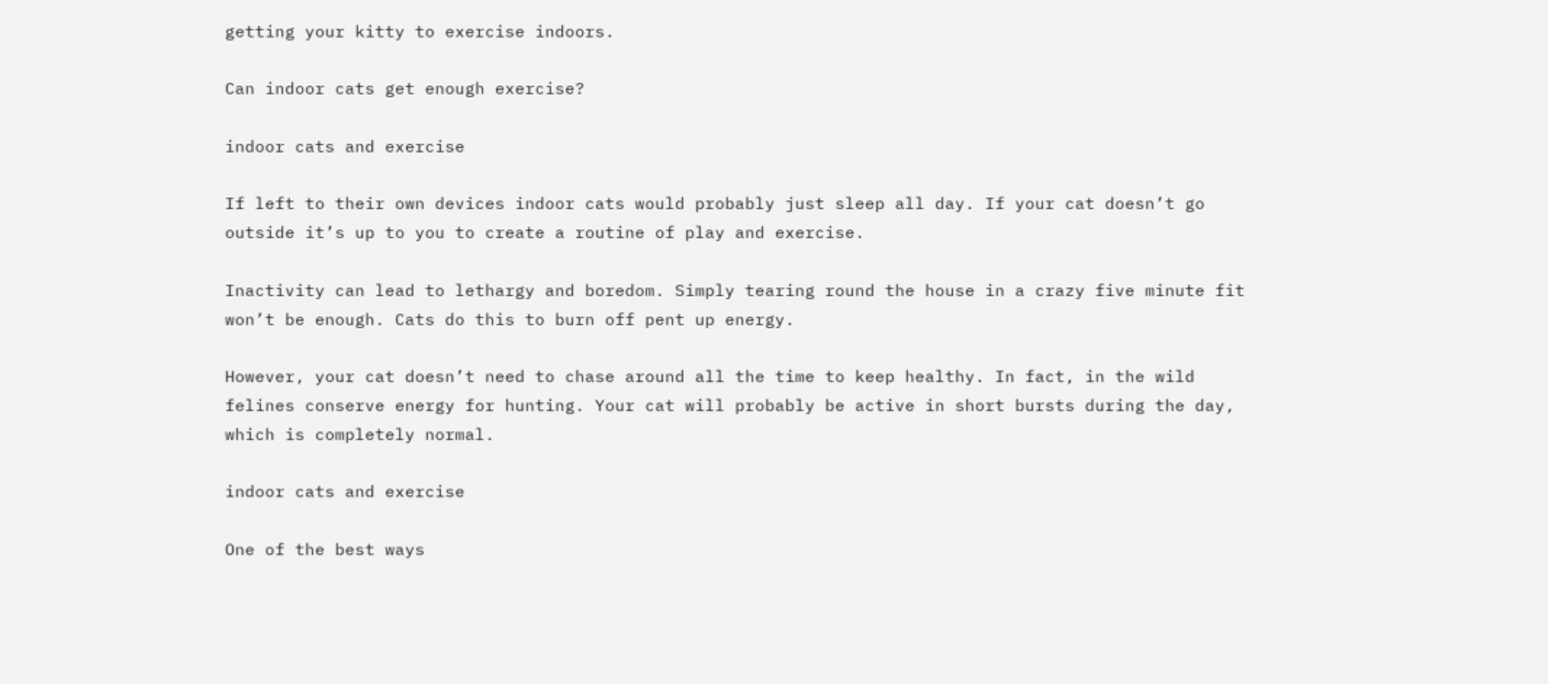getting your kitty to exercise indoors.

Can indoor cats get enough exercise?

indoor cats and exercise

If left to their own devices indoor cats would probably just sleep all day. If your cat doesn’t go outside it’s up to you to create a routine of play and exercise.

Inactivity can lead to lethargy and boredom. Simply tearing round the house in a crazy five minute fit won’t be enough. Cats do this to burn off pent up energy.

However, your cat doesn’t need to chase around all the time to keep healthy. In fact, in the wild felines conserve energy for hunting. Your cat will probably be active in short bursts during the day, which is completely normal.

indoor cats and exercise

One of the best ways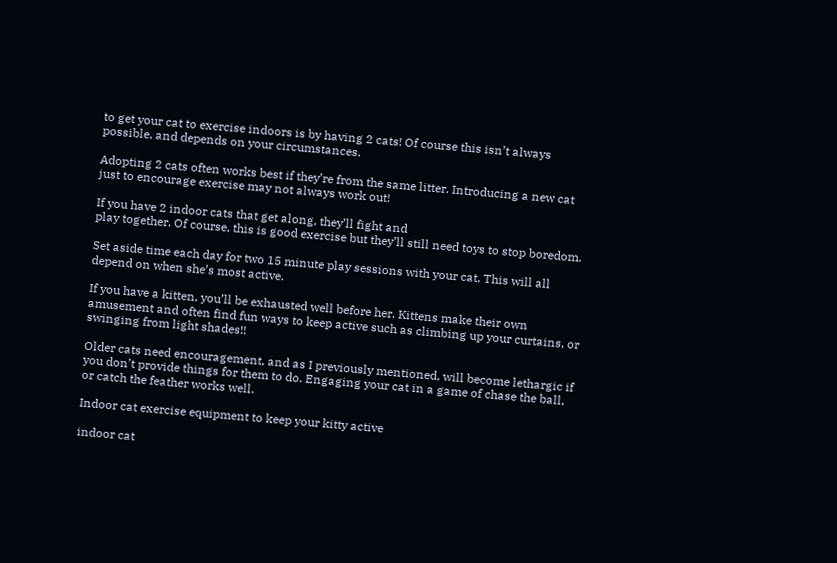to get your cat to exercise indoors is by having 2 cats! Of course this isn’t always possible, and depends on your circumstances.

Adopting 2 cats often works best if they’re from the same litter. Introducing a new cat just to encourage exercise may not always work out!

If you have 2 indoor cats that get along, they’ll fight and
play together. Of course, this is good exercise but they’ll still need toys to stop boredom.

Set aside time each day for two 15 minute play sessions with your cat. This will all depend on when she’s most active.

If you have a kitten, you’ll be exhausted well before her. Kittens make their own amusement and often find fun ways to keep active such as climbing up your curtains, or swinging from light shades!!

Older cats need encouragement, and as I previously mentioned, will become lethargic if you don’t provide things for them to do. Engaging your cat in a game of chase the ball, or catch the feather works well.

Indoor cat exercise equipment to keep your kitty active

indoor cat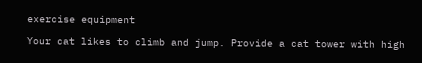exercise equipment

Your cat likes to climb and jump. Provide a cat tower with high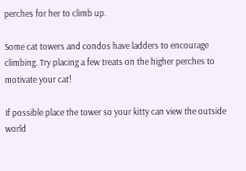perches for her to climb up.

Some cat towers and condos have ladders to encourage climbing. Try placing a few treats on the higher perches to motivate your cat!

If possible place the tower so your kitty can view the outside world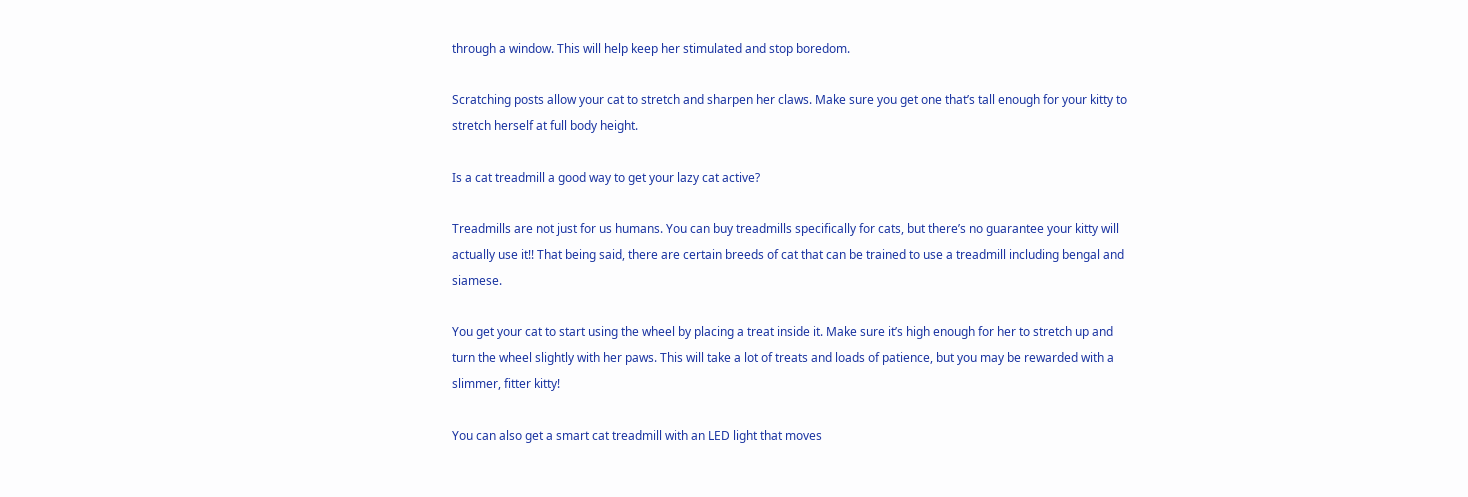through a window. This will help keep her stimulated and stop boredom.

Scratching posts allow your cat to stretch and sharpen her claws. Make sure you get one that’s tall enough for your kitty to stretch herself at full body height.

Is a cat treadmill a good way to get your lazy cat active?

Treadmills are not just for us humans. You can buy treadmills specifically for cats, but there’s no guarantee your kitty will actually use it!! That being said, there are certain breeds of cat that can be trained to use a treadmill including bengal and siamese.

You get your cat to start using the wheel by placing a treat inside it. Make sure it’s high enough for her to stretch up and turn the wheel slightly with her paws. This will take a lot of treats and loads of patience, but you may be rewarded with a slimmer, fitter kitty!

You can also get a smart cat treadmill with an LED light that moves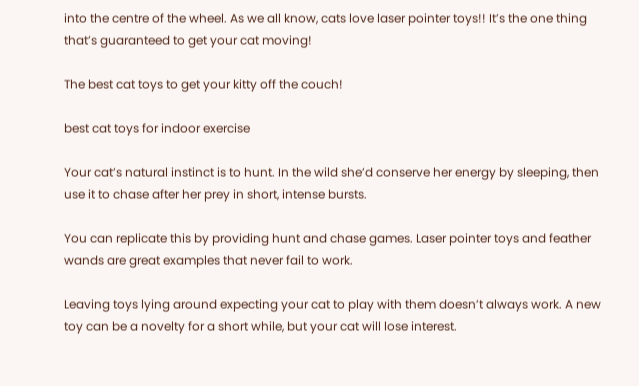into the centre of the wheel. As we all know, cats love laser pointer toys!! It’s the one thing that’s guaranteed to get your cat moving!

The best cat toys to get your kitty off the couch!

best cat toys for indoor exercise

Your cat’s natural instinct is to hunt. In the wild she’d conserve her energy by sleeping, then use it to chase after her prey in short, intense bursts.

You can replicate this by providing hunt and chase games. Laser pointer toys and feather wands are great examples that never fail to work.

Leaving toys lying around expecting your cat to play with them doesn’t always work. A new toy can be a novelty for a short while, but your cat will lose interest.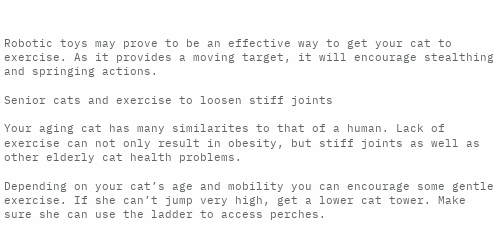Robotic toys may prove to be an effective way to get your cat to exercise. As it provides a moving target, it will encourage stealthing and springing actions.

Senior cats and exercise to loosen stiff joints

Your aging cat has many similarites to that of a human. Lack of exercise can not only result in obesity, but stiff joints as well as other elderly cat health problems.

Depending on your cat’s age and mobility you can encourage some gentle exercise. If she can’t jump very high, get a lower cat tower. Make sure she can use the ladder to access perches.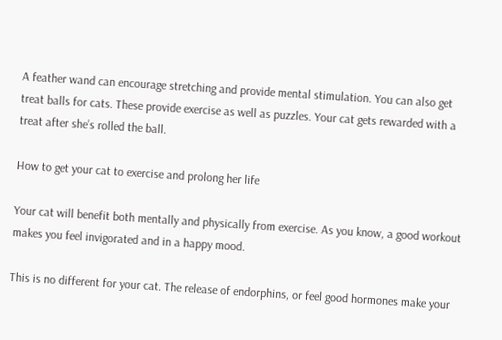A feather wand can encourage stretching and provide mental stimulation. You can also get treat balls for cats. These provide exercise as well as puzzles. Your cat gets rewarded with a treat after she’s rolled the ball.

How to get your cat to exercise and prolong her life

Your cat will benefit both mentally and physically from exercise. As you know, a good workout makes you feel invigorated and in a happy mood.

This is no different for your cat. The release of endorphins, or feel good hormones make your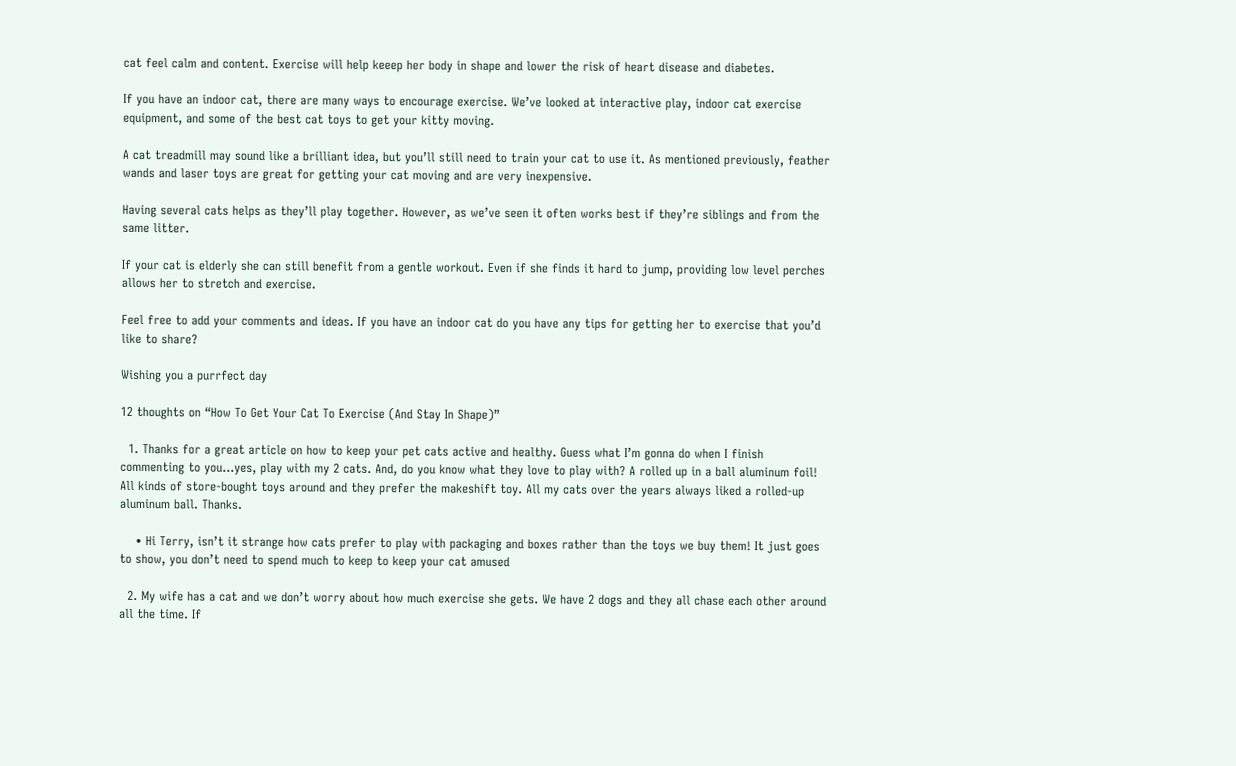cat feel calm and content. Exercise will help keeep her body in shape and lower the risk of heart disease and diabetes.

If you have an indoor cat, there are many ways to encourage exercise. We’ve looked at interactive play, indoor cat exercise equipment, and some of the best cat toys to get your kitty moving.

A cat treadmill may sound like a brilliant idea, but you’ll still need to train your cat to use it. As mentioned previously, feather wands and laser toys are great for getting your cat moving and are very inexpensive.

Having several cats helps as they’ll play together. However, as we’ve seen it often works best if they’re siblings and from the same litter.

If your cat is elderly she can still benefit from a gentle workout. Even if she finds it hard to jump, providing low level perches allows her to stretch and exercise.

Feel free to add your comments and ideas. If you have an indoor cat do you have any tips for getting her to exercise that you’d like to share?

Wishing you a purrfect day

12 thoughts on “How To Get Your Cat To Exercise (And Stay In Shape)”

  1. Thanks for a great article on how to keep your pet cats active and healthy. Guess what I’m gonna do when I finish commenting to you…yes, play with my 2 cats. And, do you know what they love to play with? A rolled up in a ball aluminum foil! All kinds of store-bought toys around and they prefer the makeshift toy. All my cats over the years always liked a rolled-up aluminum ball. Thanks.

    • Hi Terry, isn’t it strange how cats prefer to play with packaging and boxes rather than the toys we buy them! It just goes to show, you don’t need to spend much to keep to keep your cat amused

  2. My wife has a cat and we don’t worry about how much exercise she gets. We have 2 dogs and they all chase each other around all the time. If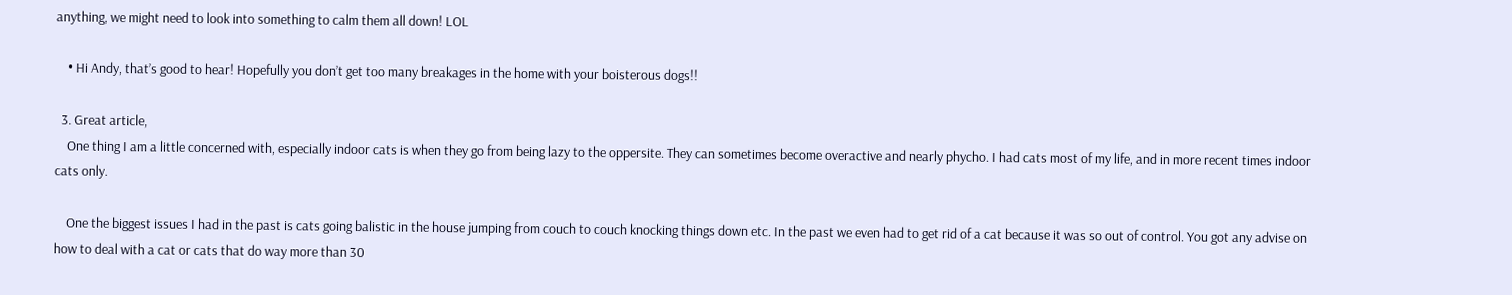anything, we might need to look into something to calm them all down! LOL

    • Hi Andy, that’s good to hear! Hopefully you don’t get too many breakages in the home with your boisterous dogs!!

  3. Great article,
    One thing I am a little concerned with, especially indoor cats is when they go from being lazy to the oppersite. They can sometimes become overactive and nearly phycho. I had cats most of my life, and in more recent times indoor cats only.

    One the biggest issues I had in the past is cats going balistic in the house jumping from couch to couch knocking things down etc. In the past we even had to get rid of a cat because it was so out of control. You got any advise on how to deal with a cat or cats that do way more than 30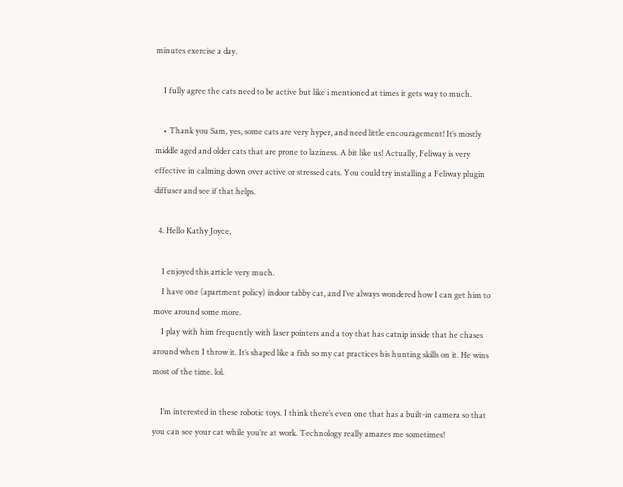minutes exercise a day.

    I fully agree the cats need to be active but like i mentioned at times it gets way to much.

    • Thank you Sam, yes, some cats are very hyper, and need little encouragement! It’s mostly middle aged and older cats that are prone to laziness. A bit like us! Actually, Feliway is very effective in calming down over active or stressed cats. You could try installing a Feliway plugin diffuser and see if that helps.

  4. Hello Kathy Joyce,

    I enjoyed this article very much.
    I have one (apartment policy) indoor tabby cat, and I’ve always wondered how I can get him to move around some more.
    I play with him frequently with laser pointers and a toy that has catnip inside that he chases around when I throw it. It’s shaped like a fish so my cat practices his hunting skills on it. He wins most of the time. lol.

    I’m interested in these robotic toys. I think there’s even one that has a built-in camera so that you can see your cat while you’re at work. Technology really amazes me sometimes!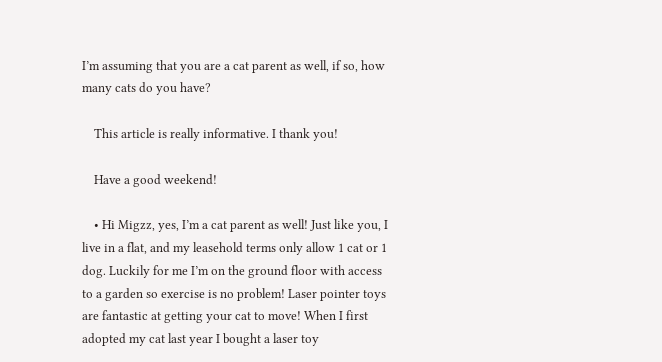I’m assuming that you are a cat parent as well, if so, how many cats do you have?

    This article is really informative. I thank you!

    Have a good weekend!

    • Hi Migzz, yes, I’m a cat parent as well! Just like you, I live in a flat, and my leasehold terms only allow 1 cat or 1 dog. Luckily for me I’m on the ground floor with access to a garden so exercise is no problem! Laser pointer toys are fantastic at getting your cat to move! When I first adopted my cat last year I bought a laser toy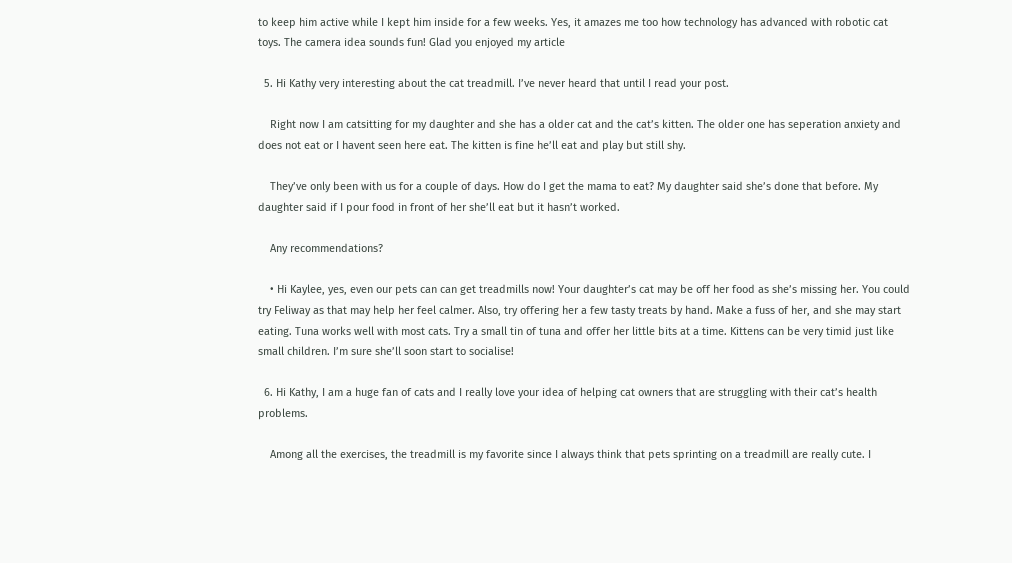to keep him active while I kept him inside for a few weeks. Yes, it amazes me too how technology has advanced with robotic cat toys. The camera idea sounds fun! Glad you enjoyed my article

  5. Hi Kathy very interesting about the cat treadmill. I’ve never heard that until I read your post.

    Right now I am catsitting for my daughter and she has a older cat and the cat’s kitten. The older one has seperation anxiety and does not eat or I havent seen here eat. The kitten is fine he’ll eat and play but still shy.

    They’ve only been with us for a couple of days. How do I get the mama to eat? My daughter said she’s done that before. My daughter said if I pour food in front of her she’ll eat but it hasn’t worked.

    Any recommendations?

    • Hi Kaylee, yes, even our pets can can get treadmills now! Your daughter’s cat may be off her food as she’s missing her. You could try Feliway as that may help her feel calmer. Also, try offering her a few tasty treats by hand. Make a fuss of her, and she may start eating. Tuna works well with most cats. Try a small tin of tuna and offer her little bits at a time. Kittens can be very timid just like small children. I’m sure she’ll soon start to socialise!

  6. Hi Kathy, I am a huge fan of cats and I really love your idea of helping cat owners that are struggling with their cat’s health problems.

    Among all the exercises, the treadmill is my favorite since I always think that pets sprinting on a treadmill are really cute. I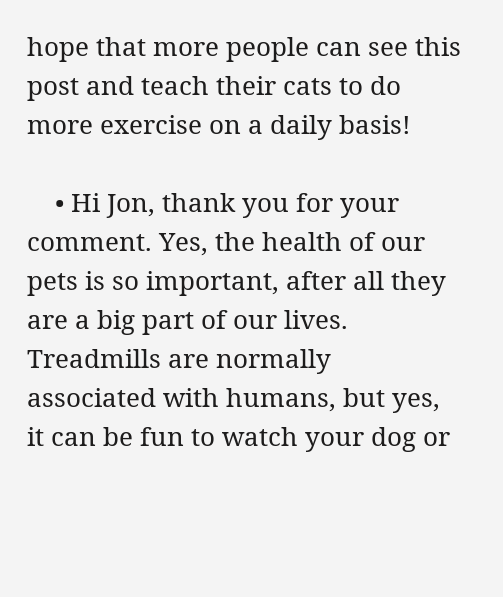hope that more people can see this post and teach their cats to do more exercise on a daily basis!

    • Hi Jon, thank you for your comment. Yes, the health of our pets is so important, after all they are a big part of our lives. Treadmills are normally associated with humans, but yes, it can be fun to watch your dog or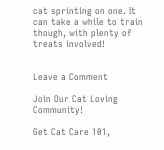cat sprinting on one. It can take a while to train though, with plenty of treats involved!


Leave a Comment

Join Our Cat Loving Community!

Get Cat Care 101,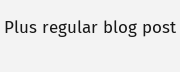Plus regular blog post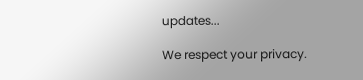updates...

We respect your privacy.